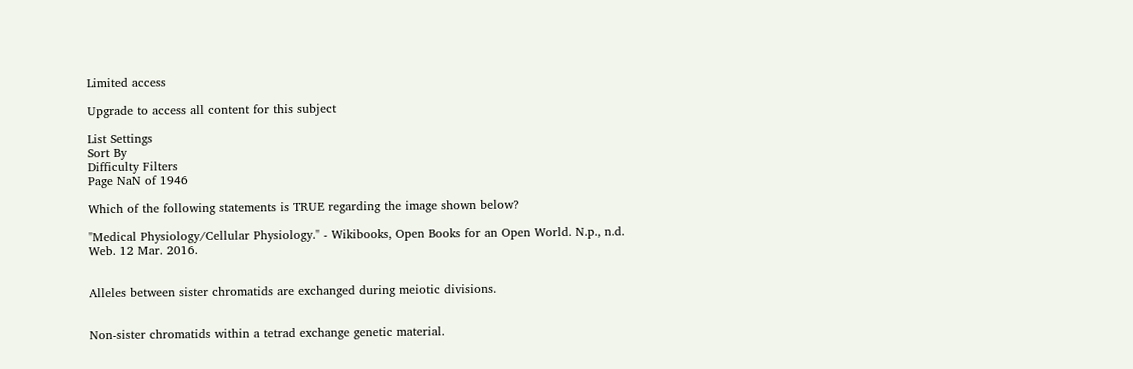Limited access

Upgrade to access all content for this subject

List Settings
Sort By
Difficulty Filters
Page NaN of 1946

Which of the following statements is TRUE regarding the image shown below?

"Medical Physiology/Cellular Physiology." - Wikibooks, Open Books for an Open World. N.p., n.d. Web. 12 Mar. 2016.


Alleles between sister chromatids are exchanged during meiotic divisions.


Non-sister chromatids within a tetrad exchange genetic material.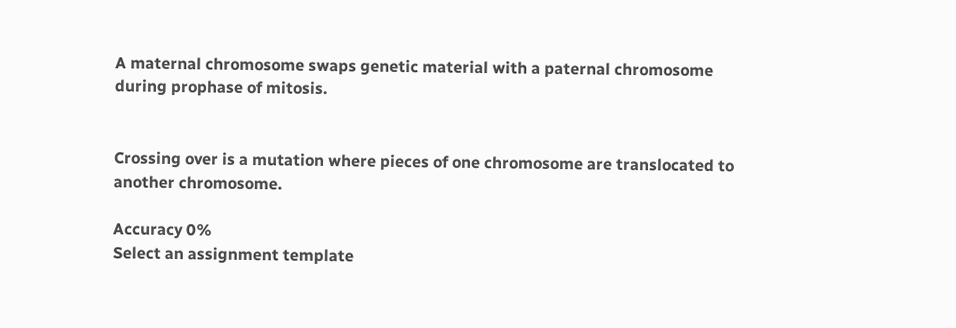A maternal chromosome swaps genetic material with a paternal chromosome during prophase of mitosis.


Crossing over is a mutation where pieces of one chromosome are translocated to another chromosome.

Accuracy 0%
Select an assignment template